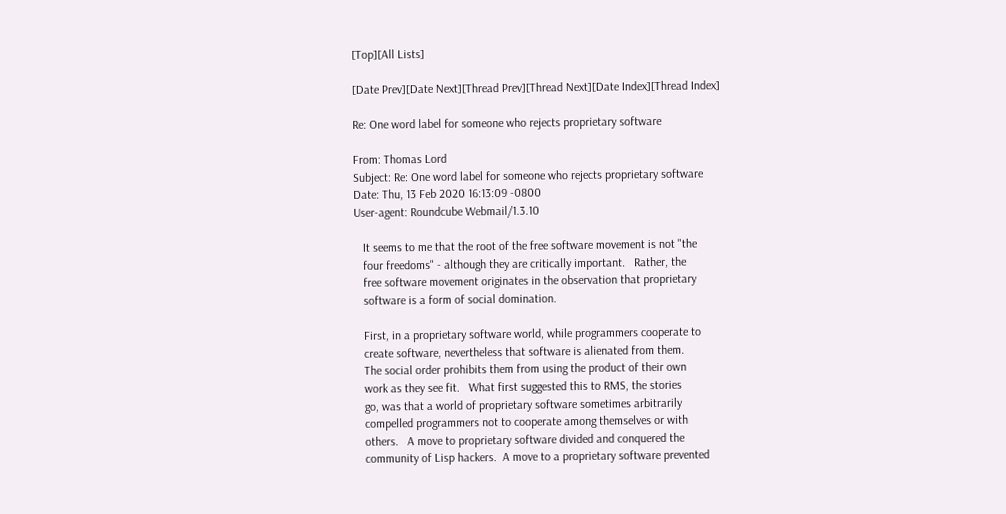[Top][All Lists]

[Date Prev][Date Next][Thread Prev][Thread Next][Date Index][Thread Index]

Re: One word label for someone who rejects proprietary software

From: Thomas Lord
Subject: Re: One word label for someone who rejects proprietary software
Date: Thu, 13 Feb 2020 16:13:09 -0800
User-agent: Roundcube Webmail/1.3.10

   It seems to me that the root of the free software movement is not "the
   four freedoms" - although they are critically important.   Rather, the
   free software movement originates in the observation that proprietary
   software is a form of social domination.

   First, in a proprietary software world, while programmers cooperate to
   create software, nevertheless that software is alienated from them.
   The social order prohibits them from using the product of their own
   work as they see fit.   What first suggested this to RMS, the stories
   go, was that a world of proprietary software sometimes arbitrarily
   compelled programmers not to cooperate among themselves or with
   others.   A move to proprietary software divided and conquered the
   community of Lisp hackers.  A move to a proprietary software prevented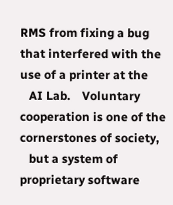RMS from fixing a bug that interfered with the use of a printer at the
   AI Lab.    Voluntary cooperation is one of the cornerstones of society,
   but a system of proprietary software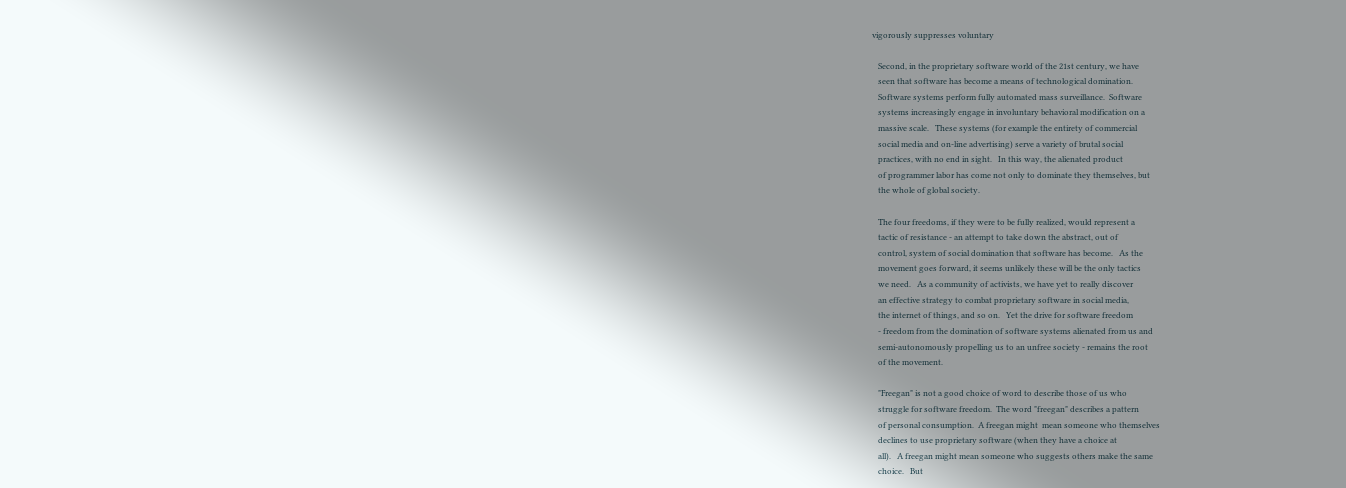vigorously suppresses voluntary

   Second, in the proprietary software world of the 21st century, we have
   seen that software has become a means of technological domination.
   Software systems perform fully automated mass surveillance.  Software
   systems increasingly engage in involuntary behavioral modification on a
   massive scale.   These systems (for example the entirety of commercial
   social media and on-line advertising) serve a variety of brutal social
   practices, with no end in sight.   In this way, the alienated product
   of programmer labor has come not only to dominate they themselves, but
   the whole of global society.

   The four freedoms, if they were to be fully realized, would represent a
   tactic of resistance - an attempt to take down the abstract, out of
   control, system of social domination that software has become.   As the
   movement goes forward, it seems unlikely these will be the only tactics
   we need.   As a community of activists, we have yet to really discover
   an effective strategy to combat proprietary software in social media,
   the internet of things, and so on.   Yet the drive for software freedom
   - freedom from the domination of software systems alienated from us and
   semi-autonomously propelling us to an unfree society - remains the root
   of the movement.

   "Freegan" is not a good choice of word to describe those of us who
   struggle for software freedom.  The word "freegan" describes a pattern
   of personal consumption.  A freegan might  mean someone who themselves
   declines to use proprietary software (when they have a choice at
   all).   A freegan might mean someone who suggests others make the same
   choice.   But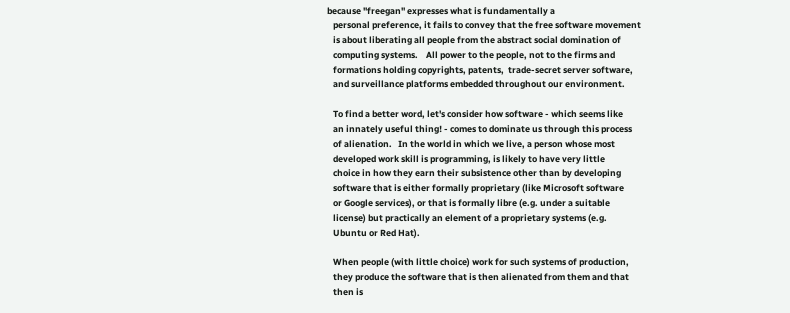because "freegan" expresses what is fundamentally a
   personal preference, it fails to convey that the free software movement
   is about liberating all people from the abstract social domination of
   computing systems.    All power to the people, not to the firms and
   formations holding copyrights, patents,  trade-secret server software,
   and surveillance platforms embedded throughout our environment.

   To find a better word, let's consider how software - which seems like
   an innately useful thing! - comes to dominate us through this process
   of alienation.   In the world in which we live, a person whose most
   developed work skill is programming, is likely to have very little
   choice in how they earn their subsistence other than by developing
   software that is either formally proprietary (like Microsoft software
   or Google services), or that is formally libre (e.g. under a suitable
   license) but practically an element of a proprietary systems (e.g.
   Ubuntu or Red Hat).

   When people (with little choice) work for such systems of production,
   they produce the software that is then alienated from them and that
   then is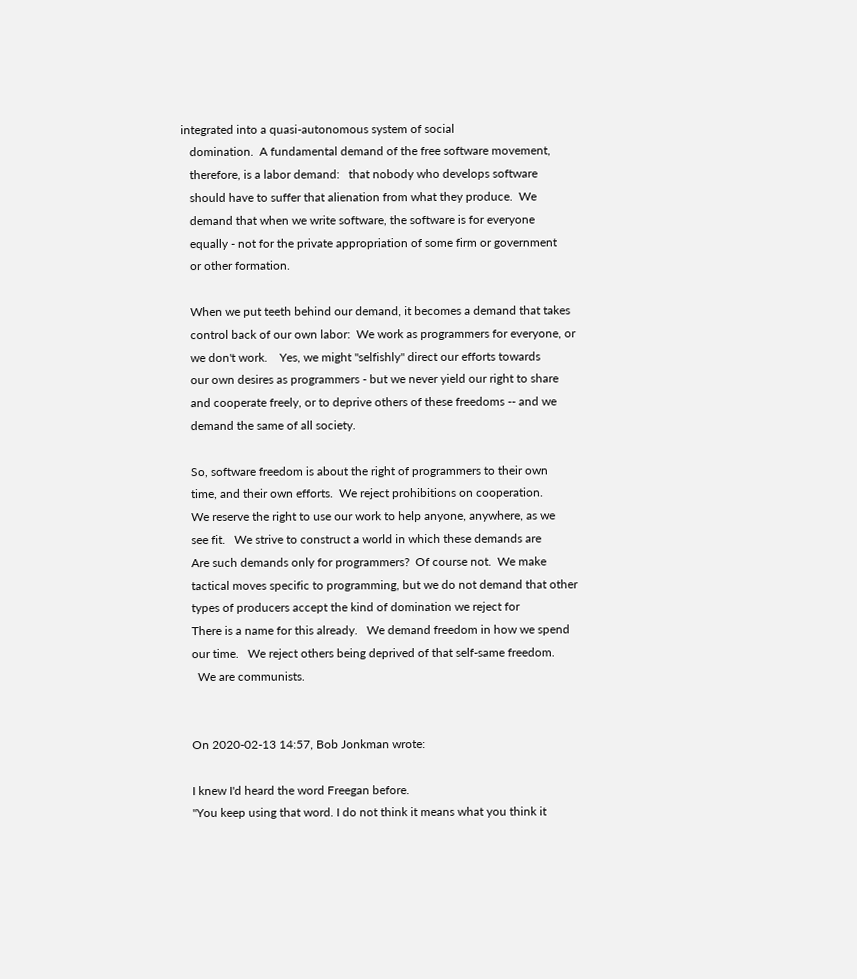integrated into a quasi-autonomous system of social
   domination.  A fundamental demand of the free software movement,
   therefore, is a labor demand:   that nobody who develops software
   should have to suffer that alienation from what they produce.  We
   demand that when we write software, the software is for everyone
   equally - not for the private appropriation of some firm or government
   or other formation.

   When we put teeth behind our demand, it becomes a demand that takes
   control back of our own labor:  We work as programmers for everyone, or
   we don't work.    Yes, we might "selfishly" direct our efforts towards
   our own desires as programmers - but we never yield our right to share
   and cooperate freely, or to deprive others of these freedoms -- and we
   demand the same of all society.

   So, software freedom is about the right of programmers to their own
   time, and their own efforts.  We reject prohibitions on cooperation.
   We reserve the right to use our work to help anyone, anywhere, as we
   see fit.   We strive to construct a world in which these demands are
   Are such demands only for programmers?  Of course not.  We make
   tactical moves specific to programming, but we do not demand that other
   types of producers accept the kind of domination we reject for
   There is a name for this already.   We demand freedom in how we spend
   our time.   We reject others being deprived of that self-same freedom.
     We are communists.


   On 2020-02-13 14:57, Bob Jonkman wrote:

   I knew I'd heard the word Freegan before.
   "You keep using that word. I do not think it means what you think it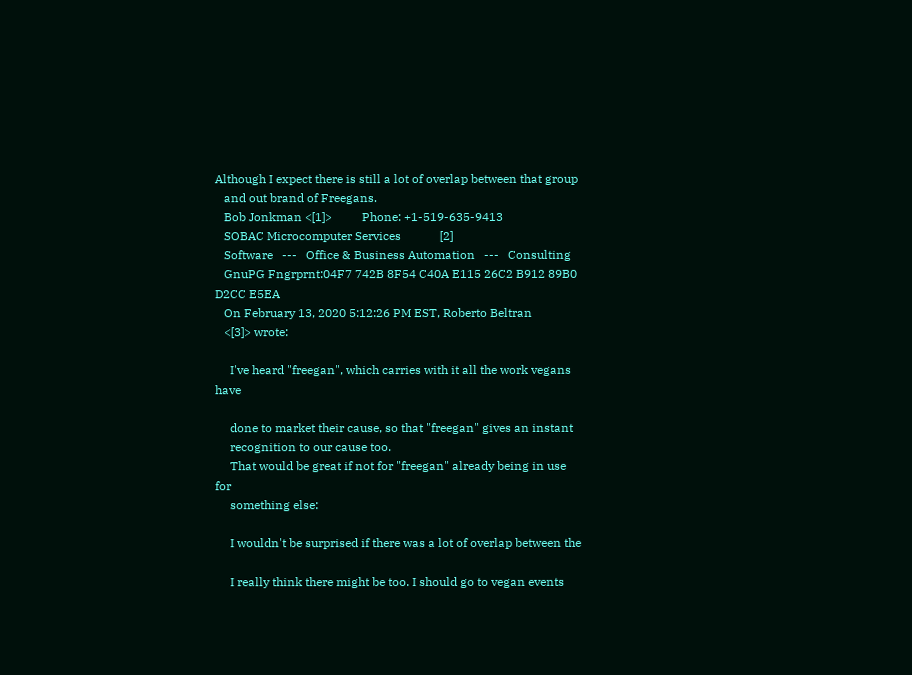Although I expect there is still a lot of overlap between that group
   and out brand of Freegans.
   Bob Jonkman <[1]>          Phone: +1-519-635-9413
   SOBAC Microcomputer Services             [2]
   Software   ---   Office & Business Automation   ---   Consulting
   GnuPG Fngrprnt:04F7 742B 8F54 C40A E115 26C2 B912 89B0 D2CC E5EA
   On February 13, 2020 5:12:26 PM EST, Roberto Beltran
   <[3]> wrote:

     I've heard "freegan", which carries with it all the work vegans have

     done to market their cause, so that "freegan" gives an instant
     recognition to our cause too.
     That would be great if not for "freegan" already being in use for
     something else:

     I wouldn't be surprised if there was a lot of overlap between the

     I really think there might be too. I should go to vegan events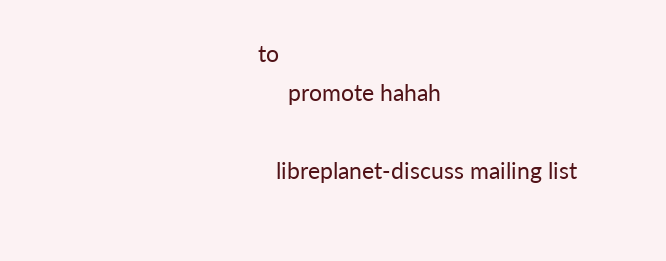to
     promote hahah

   libreplanet-discuss mailing list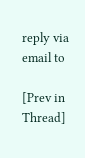reply via email to

[Prev in Thread]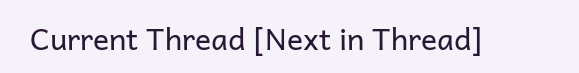Current Thread [Next in Thread]